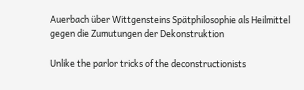Auerbach über Wittgensteins Spätphilosophie als Heilmittel gegen die Zumutungen der Dekonstruktion

Unlike the parlor tricks of the deconstructionists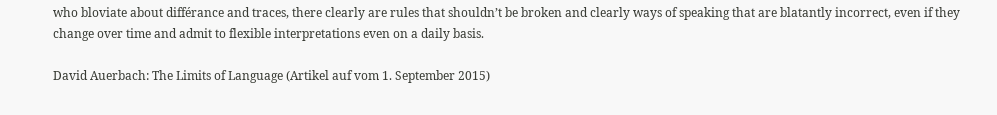who bloviate about différance and traces, there clearly are rules that shouldn’t be broken and clearly ways of speaking that are blatantly incorrect, even if they change over time and admit to flexible interpretations even on a daily basis.

David Auerbach: The Limits of Language (Artikel auf vom 1. September 2015)